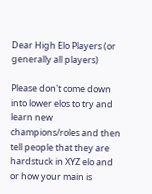Dear High Elo Players (or generally all players)

Please don't come down into lower elos to try and learn new champions/roles and then tell people that they are hardstuck in XYZ elo and or how your main is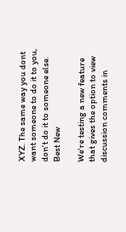XYZ. The same way you dont want someone to do it to you, don't do it to someone else.
Best New

We're testing a new feature that gives the option to view discussion comments in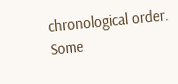chronological order. Some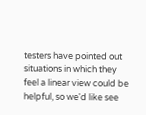testers have pointed out situations in which they feel a linear view could be helpful, so we'd like see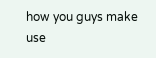how you guys make use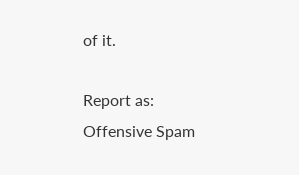of it.

Report as:
Offensive Spam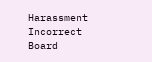Harassment Incorrect Board